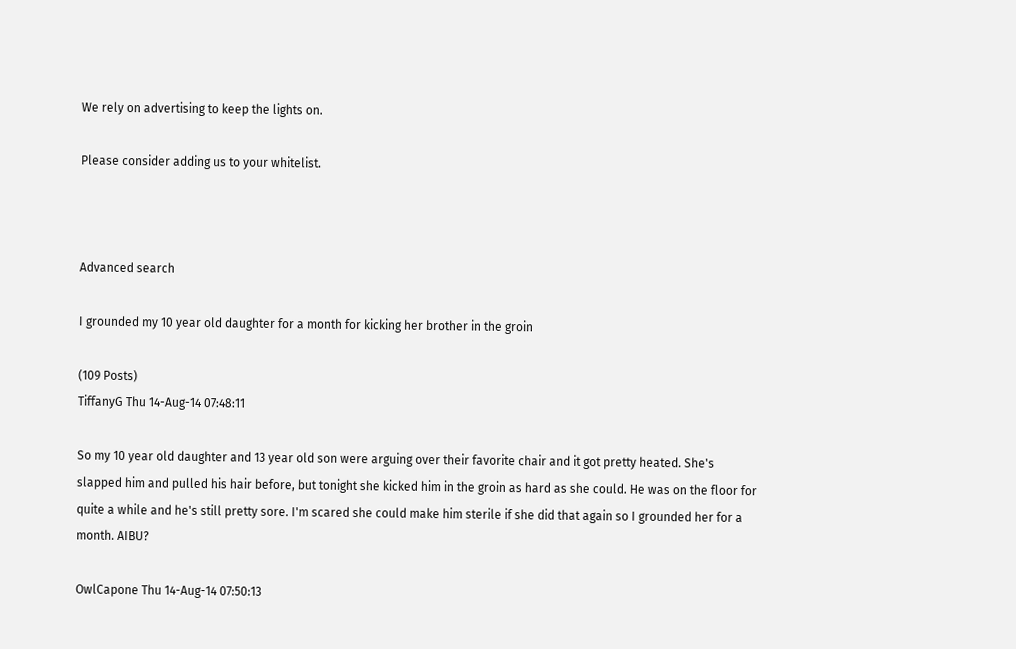We rely on advertising to keep the lights on.

Please consider adding us to your whitelist.



Advanced search

I grounded my 10 year old daughter for a month for kicking her brother in the groin

(109 Posts)
TiffanyG Thu 14-Aug-14 07:48:11

So my 10 year old daughter and 13 year old son were arguing over their favorite chair and it got pretty heated. She's slapped him and pulled his hair before, but tonight she kicked him in the groin as hard as she could. He was on the floor for quite a while and he's still pretty sore. I'm scared she could make him sterile if she did that again so I grounded her for a month. AIBU?

OwlCapone Thu 14-Aug-14 07:50:13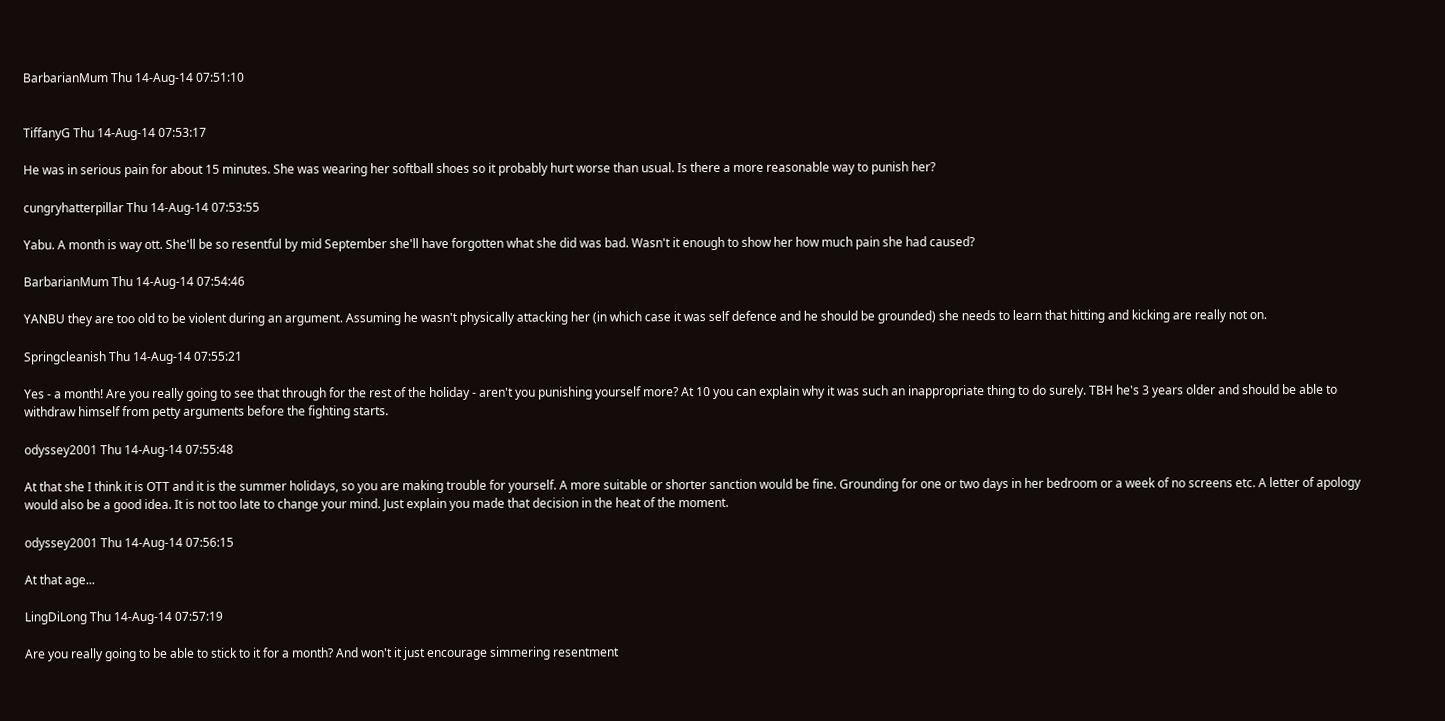BarbarianMum Thu 14-Aug-14 07:51:10


TiffanyG Thu 14-Aug-14 07:53:17

He was in serious pain for about 15 minutes. She was wearing her softball shoes so it probably hurt worse than usual. Is there a more reasonable way to punish her?

cungryhatterpillar Thu 14-Aug-14 07:53:55

Yabu. A month is way ott. She'll be so resentful by mid September she'll have forgotten what she did was bad. Wasn't it enough to show her how much pain she had caused?

BarbarianMum Thu 14-Aug-14 07:54:46

YANBU they are too old to be violent during an argument. Assuming he wasn't physically attacking her (in which case it was self defence and he should be grounded) she needs to learn that hitting and kicking are really not on.

Springcleanish Thu 14-Aug-14 07:55:21

Yes - a month! Are you really going to see that through for the rest of the holiday - aren't you punishing yourself more? At 10 you can explain why it was such an inappropriate thing to do surely. TBH he's 3 years older and should be able to withdraw himself from petty arguments before the fighting starts.

odyssey2001 Thu 14-Aug-14 07:55:48

At that she I think it is OTT and it is the summer holidays, so you are making trouble for yourself. A more suitable or shorter sanction would be fine. Grounding for one or two days in her bedroom or a week of no screens etc. A letter of apology would also be a good idea. It is not too late to change your mind. Just explain you made that decision in the heat of the moment.

odyssey2001 Thu 14-Aug-14 07:56:15

At that age...

LingDiLong Thu 14-Aug-14 07:57:19

Are you really going to be able to stick to it for a month? And won't it just encourage simmering resentment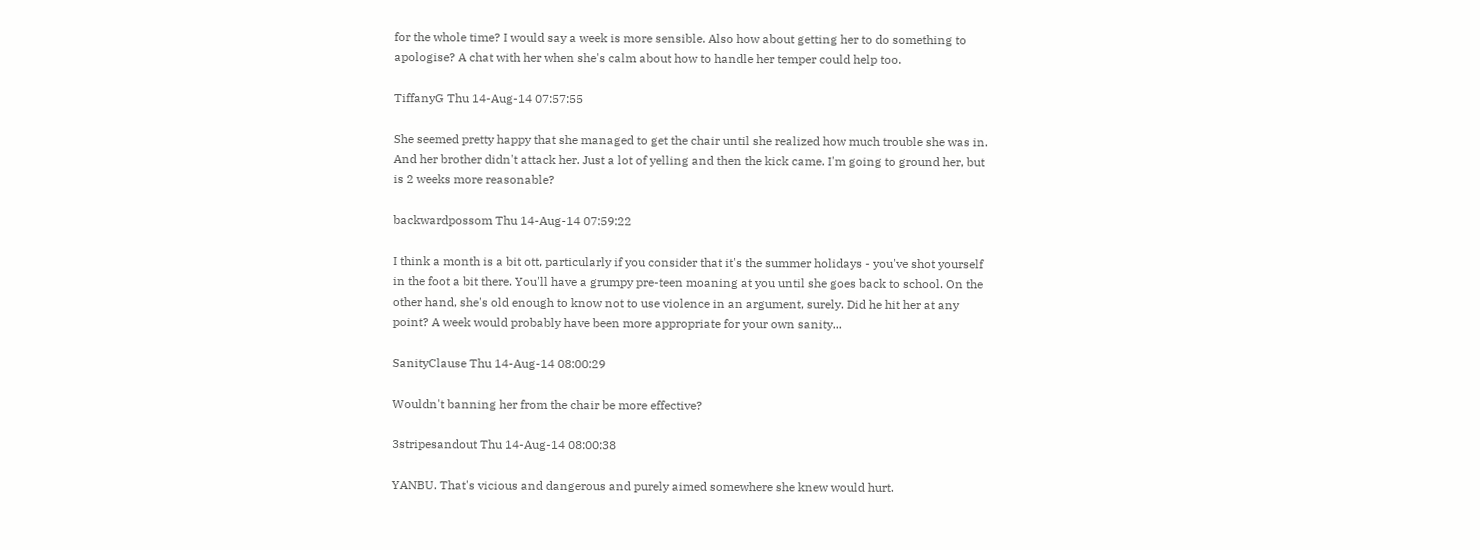for the whole time? I would say a week is more sensible. Also how about getting her to do something to apologise? A chat with her when she's calm about how to handle her temper could help too.

TiffanyG Thu 14-Aug-14 07:57:55

She seemed pretty happy that she managed to get the chair until she realized how much trouble she was in. And her brother didn't attack her. Just a lot of yelling and then the kick came. I'm going to ground her, but is 2 weeks more reasonable?

backwardpossom Thu 14-Aug-14 07:59:22

I think a month is a bit ott, particularly if you consider that it's the summer holidays - you've shot yourself in the foot a bit there. You'll have a grumpy pre-teen moaning at you until she goes back to school. On the other hand, she's old enough to know not to use violence in an argument, surely. Did he hit her at any point? A week would probably have been more appropriate for your own sanity...

SanityClause Thu 14-Aug-14 08:00:29

Wouldn't banning her from the chair be more effective?

3stripesandout Thu 14-Aug-14 08:00:38

YANBU. That's vicious and dangerous and purely aimed somewhere she knew would hurt.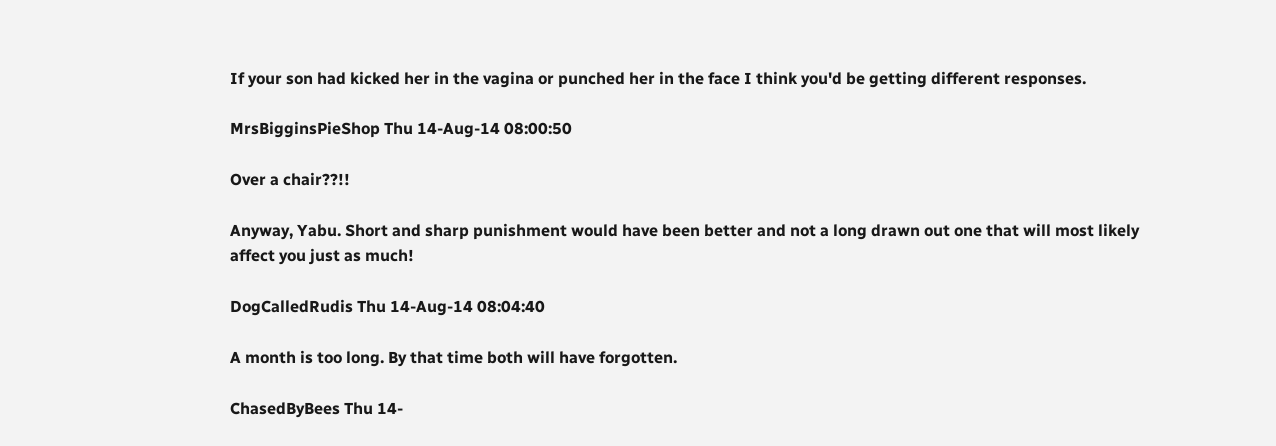If your son had kicked her in the vagina or punched her in the face I think you'd be getting different responses.

MrsBigginsPieShop Thu 14-Aug-14 08:00:50

Over a chair??!!

Anyway, Yabu. Short and sharp punishment would have been better and not a long drawn out one that will most likely affect you just as much!

DogCalledRudis Thu 14-Aug-14 08:04:40

A month is too long. By that time both will have forgotten.

ChasedByBees Thu 14-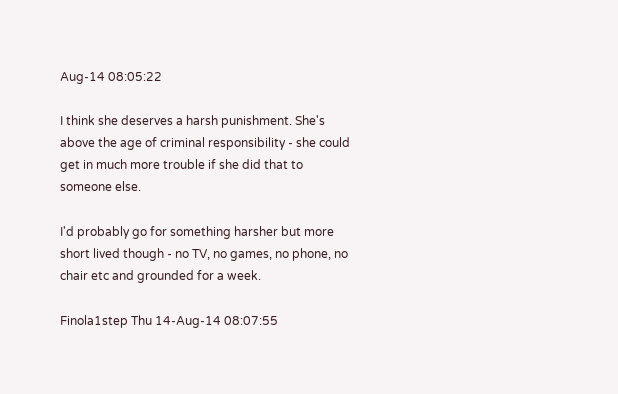Aug-14 08:05:22

I think she deserves a harsh punishment. She's above the age of criminal responsibility - she could get in much more trouble if she did that to someone else.

I'd probably go for something harsher but more short lived though - no TV, no games, no phone, no chair etc and grounded for a week.

Finola1step Thu 14-Aug-14 08:07:55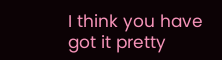I think you have got it pretty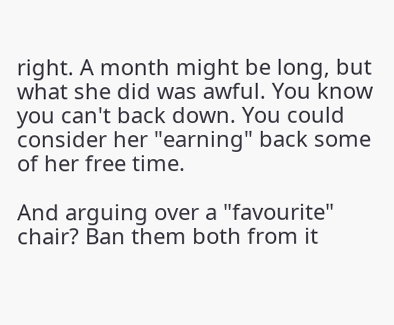right. A month might be long, but what she did was awful. You know you can't back down. You could consider her "earning" back some of her free time.

And arguing over a "favourite" chair? Ban them both from it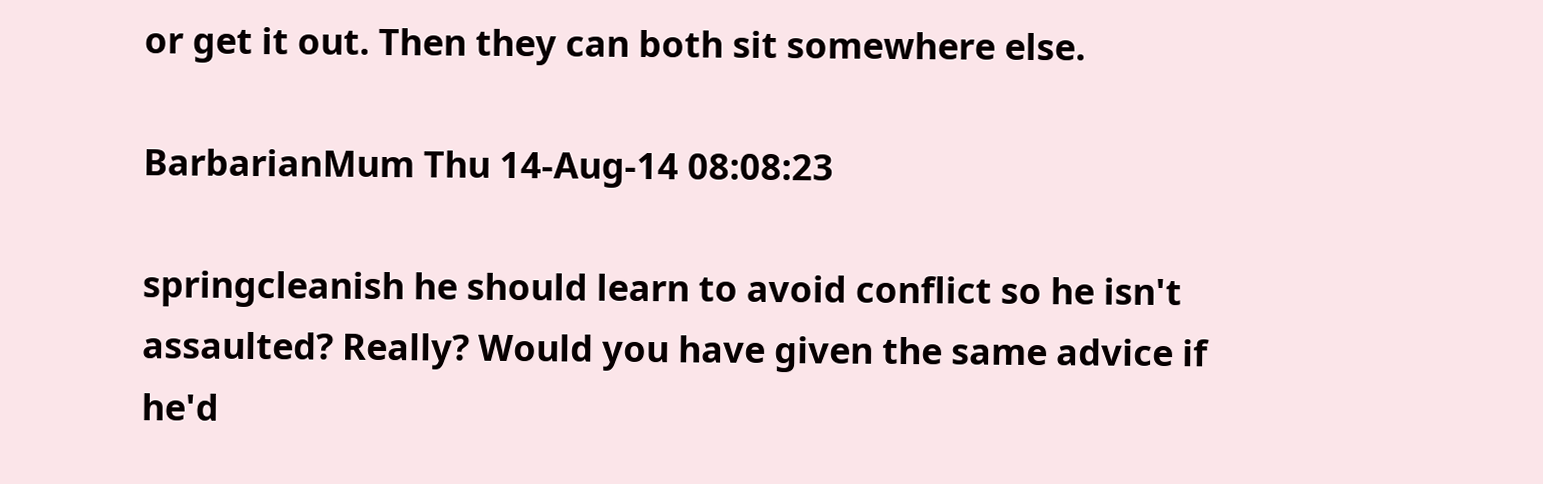or get it out. Then they can both sit somewhere else.

BarbarianMum Thu 14-Aug-14 08:08:23

springcleanish he should learn to avoid conflict so he isn't assaulted? Really? Would you have given the same advice if he'd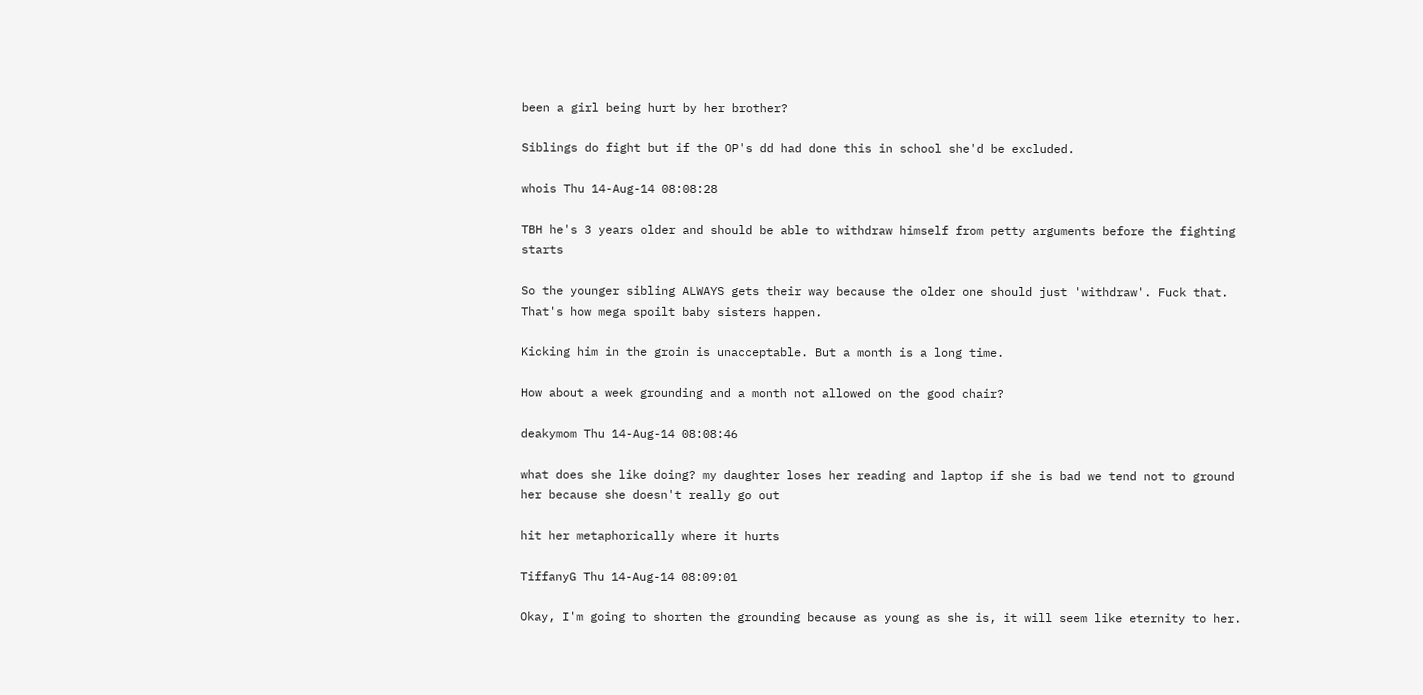been a girl being hurt by her brother?

Siblings do fight but if the OP's dd had done this in school she'd be excluded.

whois Thu 14-Aug-14 08:08:28

TBH he's 3 years older and should be able to withdraw himself from petty arguments before the fighting starts

So the younger sibling ALWAYS gets their way because the older one should just 'withdraw'. Fuck that. That's how mega spoilt baby sisters happen.

Kicking him in the groin is unacceptable. But a month is a long time.

How about a week grounding and a month not allowed on the good chair?

deakymom Thu 14-Aug-14 08:08:46

what does she like doing? my daughter loses her reading and laptop if she is bad we tend not to ground her because she doesn't really go out

hit her metaphorically where it hurts

TiffanyG Thu 14-Aug-14 08:09:01

Okay, I'm going to shorten the grounding because as young as she is, it will seem like eternity to her.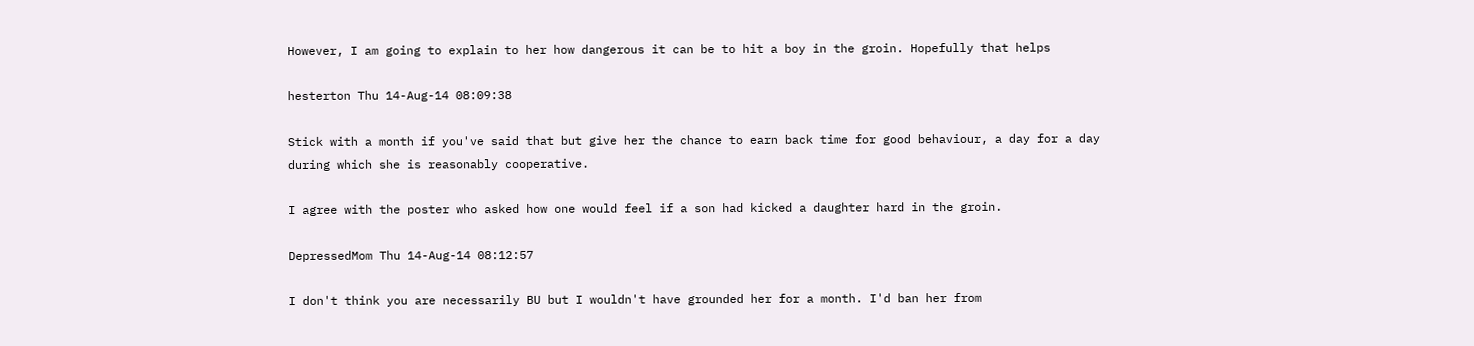However, I am going to explain to her how dangerous it can be to hit a boy in the groin. Hopefully that helps

hesterton Thu 14-Aug-14 08:09:38

Stick with a month if you've said that but give her the chance to earn back time for good behaviour, a day for a day during which she is reasonably cooperative.

I agree with the poster who asked how one would feel if a son had kicked a daughter hard in the groin.

DepressedMom Thu 14-Aug-14 08:12:57

I don't think you are necessarily BU but I wouldn't have grounded her for a month. I'd ban her from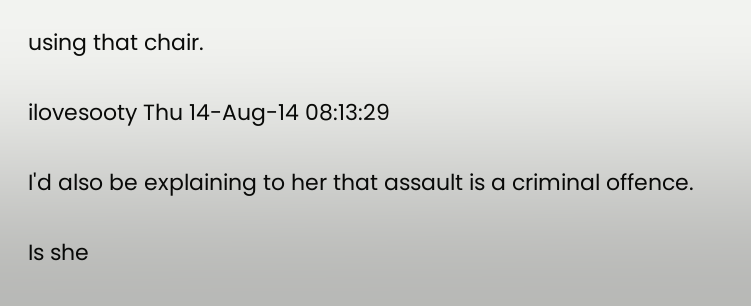using that chair.

ilovesooty Thu 14-Aug-14 08:13:29

I'd also be explaining to her that assault is a criminal offence.

Is she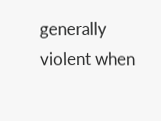generally violent when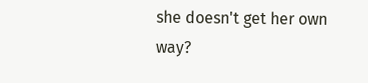she doesn't get her own way?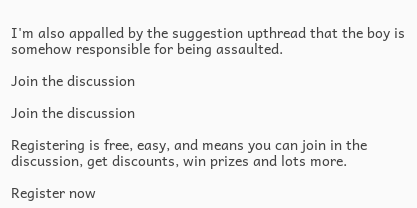I'm also appalled by the suggestion upthread that the boy is somehow responsible for being assaulted.

Join the discussion

Join the discussion

Registering is free, easy, and means you can join in the discussion, get discounts, win prizes and lots more.

Register now